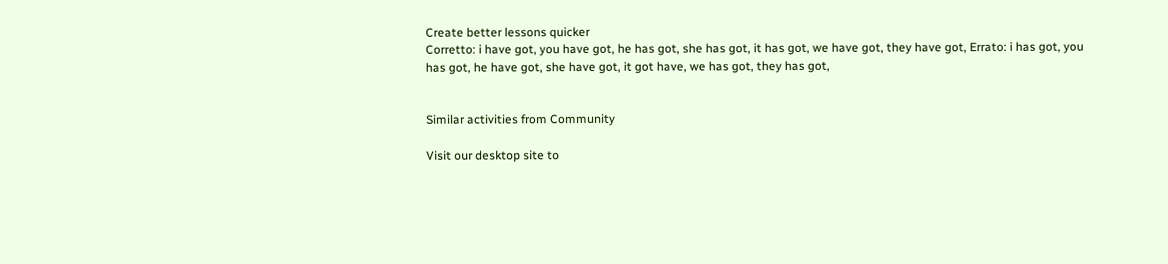Create better lessons quicker
Corretto: i have got, you have got, he has got, she has got, it has got, we have got, they have got, Errato: i has got, you has got, he have got, she have got, it got have, we has got, they has got,


Similar activities from Community

Visit our desktop site to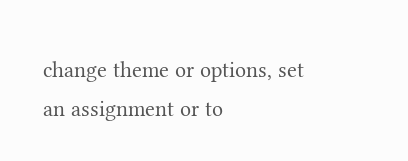change theme or options, set an assignment or to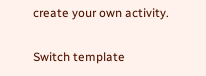create your own activity.

Switch template